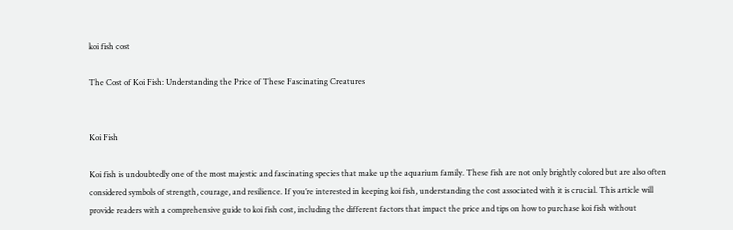koi fish cost

The Cost of Koi Fish: Understanding the Price of These Fascinating Creatures


Koi Fish

Koi fish is undoubtedly one of the most majestic and fascinating species that make up the aquarium family. These fish are not only brightly colored but are also often considered symbols of strength, courage, and resilience. If you’re interested in keeping koi fish, understanding the cost associated with it is crucial. This article will provide readers with a comprehensive guide to koi fish cost, including the different factors that impact the price and tips on how to purchase koi fish without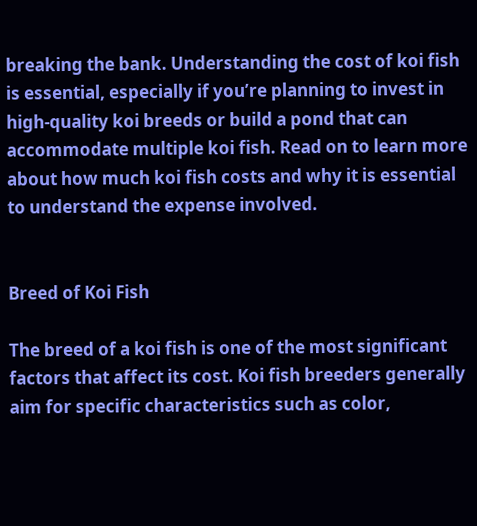breaking the bank. Understanding the cost of koi fish is essential, especially if you’re planning to invest in high-quality koi breeds or build a pond that can accommodate multiple koi fish. Read on to learn more about how much koi fish costs and why it is essential to understand the expense involved.


Breed of Koi Fish

The breed of a koi fish is one of the most significant factors that affect its cost. Koi fish breeders generally aim for specific characteristics such as color,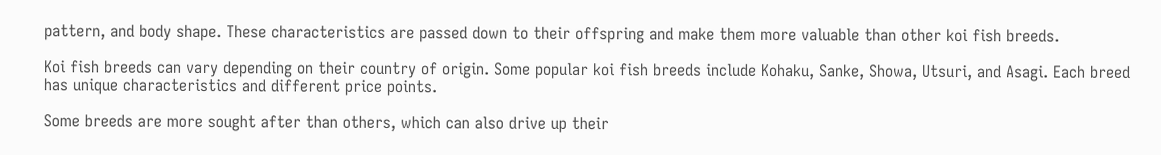pattern, and body shape. These characteristics are passed down to their offspring and make them more valuable than other koi fish breeds.

Koi fish breeds can vary depending on their country of origin. Some popular koi fish breeds include Kohaku, Sanke, Showa, Utsuri, and Asagi. Each breed has unique characteristics and different price points.

Some breeds are more sought after than others, which can also drive up their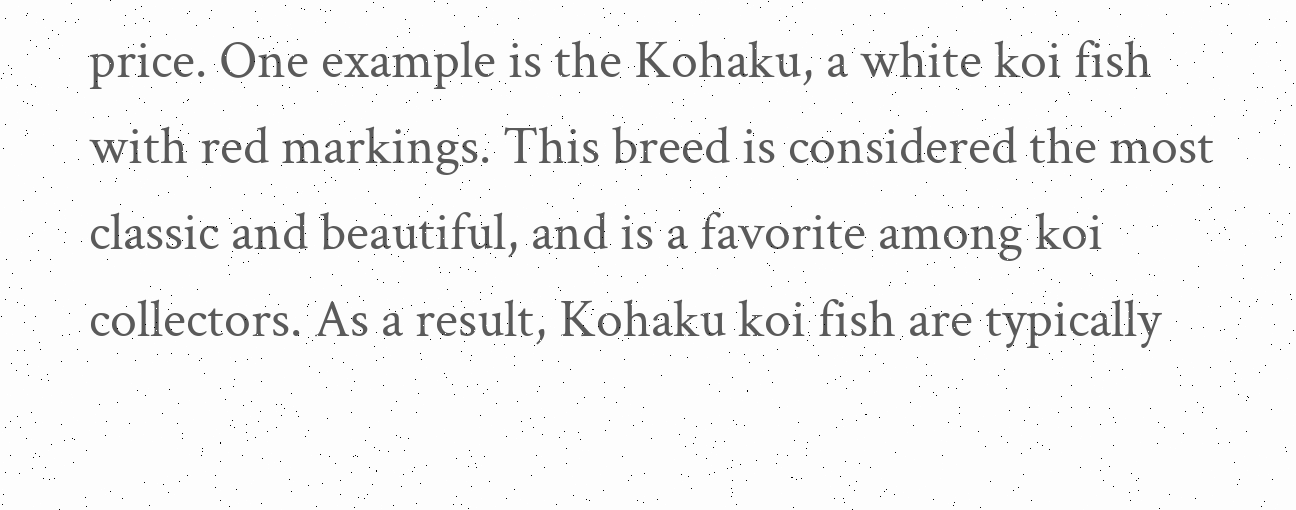price. One example is the Kohaku, a white koi fish with red markings. This breed is considered the most classic and beautiful, and is a favorite among koi collectors. As a result, Kohaku koi fish are typically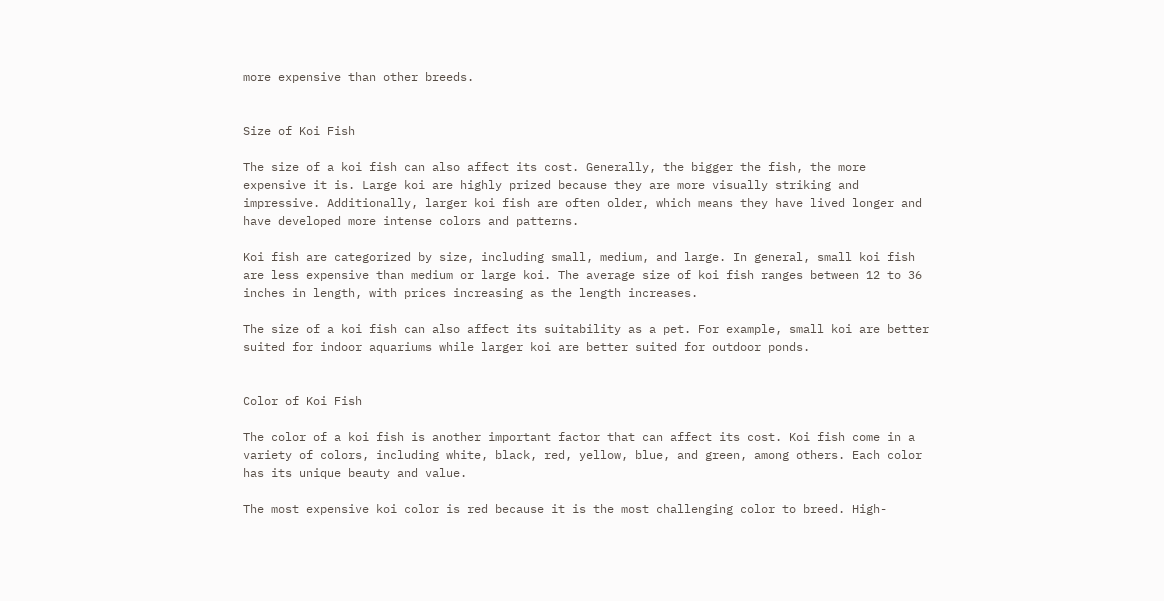more expensive than other breeds.


Size of Koi Fish

The size of a koi fish can also affect its cost. Generally, the bigger the fish, the more expensive it is. Large koi are highly prized because they are more visually striking and impressive. Additionally, larger koi fish are often older, which means they have lived longer and have developed more intense colors and patterns.

Koi fish are categorized by size, including small, medium, and large. In general, small koi fish are less expensive than medium or large koi. The average size of koi fish ranges between 12 to 36 inches in length, with prices increasing as the length increases.

The size of a koi fish can also affect its suitability as a pet. For example, small koi are better suited for indoor aquariums while larger koi are better suited for outdoor ponds.


Color of Koi Fish

The color of a koi fish is another important factor that can affect its cost. Koi fish come in a variety of colors, including white, black, red, yellow, blue, and green, among others. Each color has its unique beauty and value.

The most expensive koi color is red because it is the most challenging color to breed. High-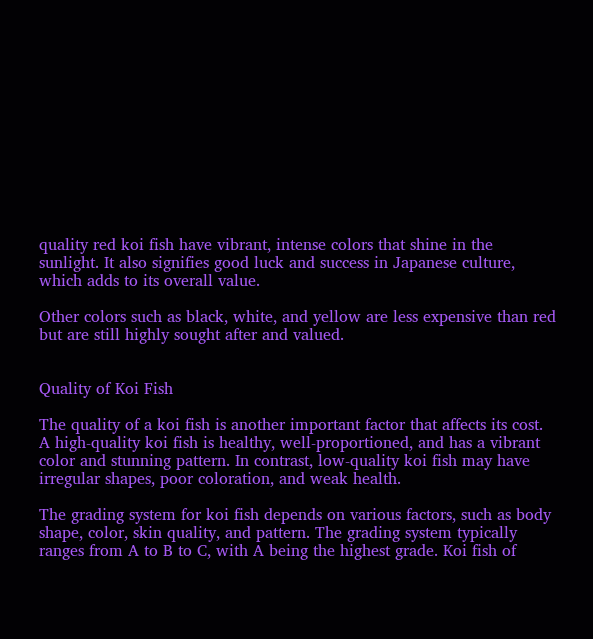quality red koi fish have vibrant, intense colors that shine in the sunlight. It also signifies good luck and success in Japanese culture, which adds to its overall value.

Other colors such as black, white, and yellow are less expensive than red but are still highly sought after and valued.


Quality of Koi Fish

The quality of a koi fish is another important factor that affects its cost. A high-quality koi fish is healthy, well-proportioned, and has a vibrant color and stunning pattern. In contrast, low-quality koi fish may have irregular shapes, poor coloration, and weak health.

The grading system for koi fish depends on various factors, such as body shape, color, skin quality, and pattern. The grading system typically ranges from A to B to C, with A being the highest grade. Koi fish of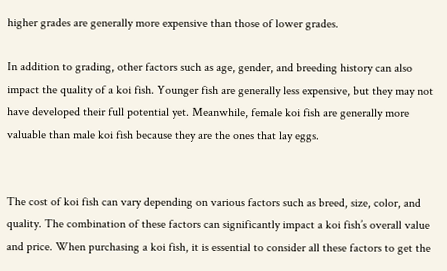higher grades are generally more expensive than those of lower grades.

In addition to grading, other factors such as age, gender, and breeding history can also impact the quality of a koi fish. Younger fish are generally less expensive, but they may not have developed their full potential yet. Meanwhile, female koi fish are generally more valuable than male koi fish because they are the ones that lay eggs.


The cost of koi fish can vary depending on various factors such as breed, size, color, and quality. The combination of these factors can significantly impact a koi fish’s overall value and price. When purchasing a koi fish, it is essential to consider all these factors to get the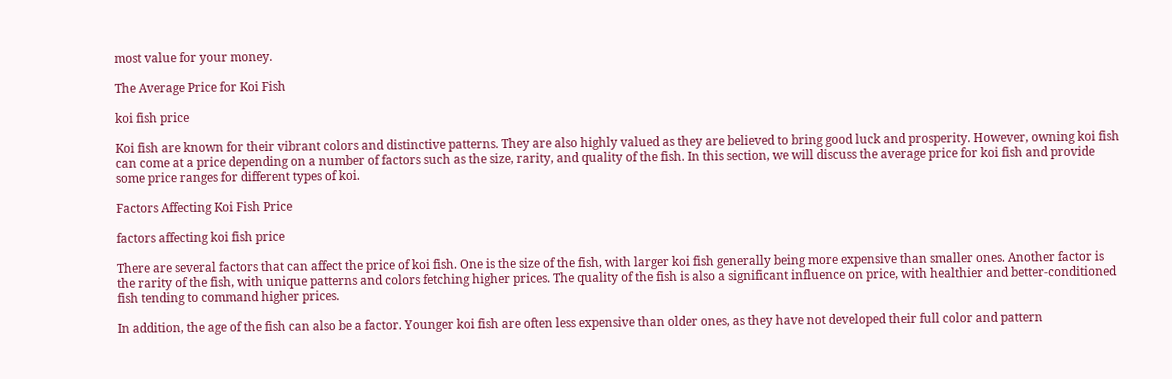most value for your money.

The Average Price for Koi Fish

koi fish price

Koi fish are known for their vibrant colors and distinctive patterns. They are also highly valued as they are believed to bring good luck and prosperity. However, owning koi fish can come at a price depending on a number of factors such as the size, rarity, and quality of the fish. In this section, we will discuss the average price for koi fish and provide some price ranges for different types of koi.

Factors Affecting Koi Fish Price

factors affecting koi fish price

There are several factors that can affect the price of koi fish. One is the size of the fish, with larger koi fish generally being more expensive than smaller ones. Another factor is the rarity of the fish, with unique patterns and colors fetching higher prices. The quality of the fish is also a significant influence on price, with healthier and better-conditioned fish tending to command higher prices.

In addition, the age of the fish can also be a factor. Younger koi fish are often less expensive than older ones, as they have not developed their full color and pattern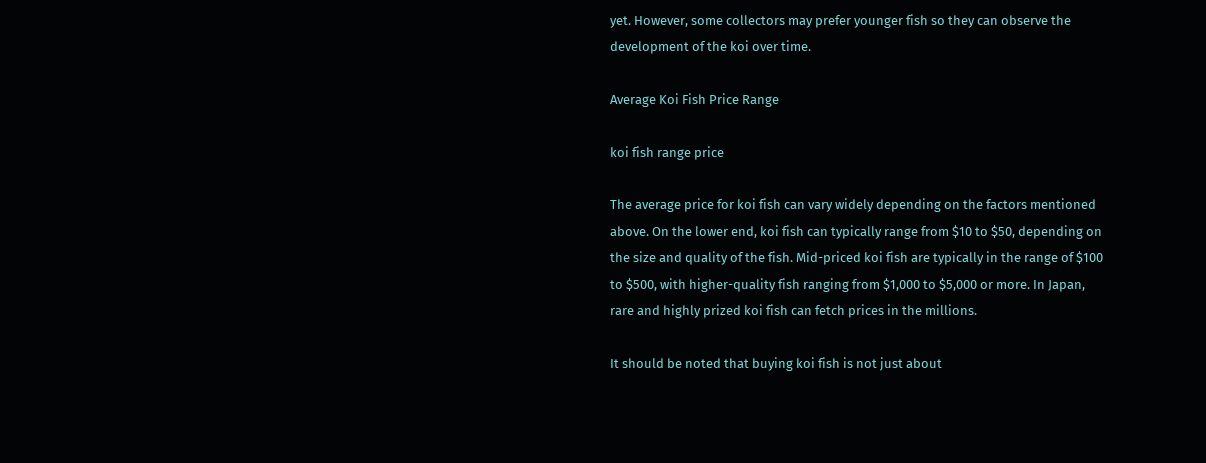yet. However, some collectors may prefer younger fish so they can observe the development of the koi over time.

Average Koi Fish Price Range

koi fish range price

The average price for koi fish can vary widely depending on the factors mentioned above. On the lower end, koi fish can typically range from $10 to $50, depending on the size and quality of the fish. Mid-priced koi fish are typically in the range of $100 to $500, with higher-quality fish ranging from $1,000 to $5,000 or more. In Japan, rare and highly prized koi fish can fetch prices in the millions.

It should be noted that buying koi fish is not just about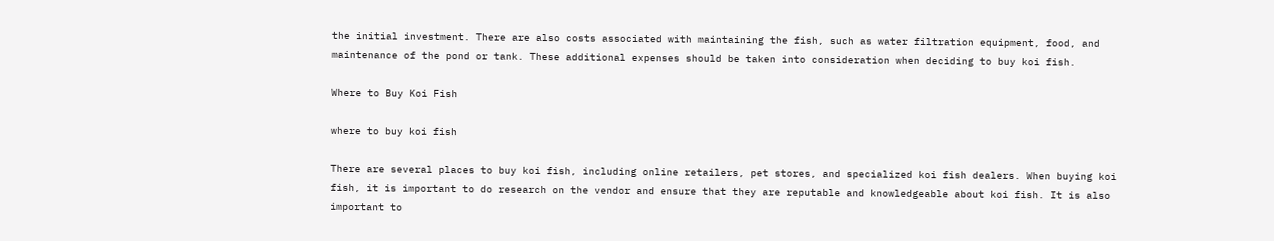the initial investment. There are also costs associated with maintaining the fish, such as water filtration equipment, food, and maintenance of the pond or tank. These additional expenses should be taken into consideration when deciding to buy koi fish.

Where to Buy Koi Fish

where to buy koi fish

There are several places to buy koi fish, including online retailers, pet stores, and specialized koi fish dealers. When buying koi fish, it is important to do research on the vendor and ensure that they are reputable and knowledgeable about koi fish. It is also important to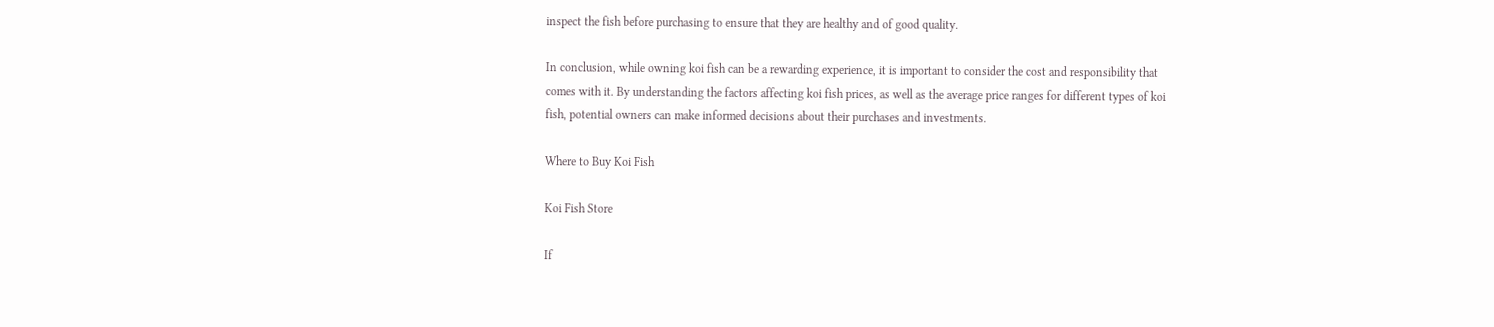inspect the fish before purchasing to ensure that they are healthy and of good quality.

In conclusion, while owning koi fish can be a rewarding experience, it is important to consider the cost and responsibility that comes with it. By understanding the factors affecting koi fish prices, as well as the average price ranges for different types of koi fish, potential owners can make informed decisions about their purchases and investments.

Where to Buy Koi Fish

Koi Fish Store

If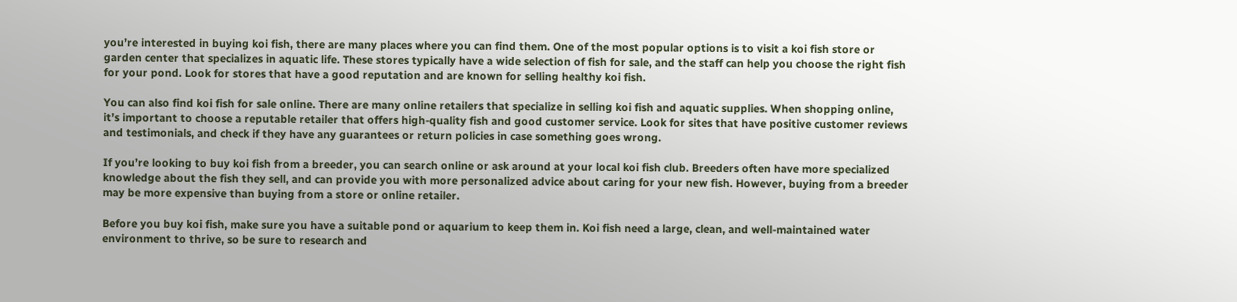you’re interested in buying koi fish, there are many places where you can find them. One of the most popular options is to visit a koi fish store or garden center that specializes in aquatic life. These stores typically have a wide selection of fish for sale, and the staff can help you choose the right fish for your pond. Look for stores that have a good reputation and are known for selling healthy koi fish.

You can also find koi fish for sale online. There are many online retailers that specialize in selling koi fish and aquatic supplies. When shopping online, it’s important to choose a reputable retailer that offers high-quality fish and good customer service. Look for sites that have positive customer reviews and testimonials, and check if they have any guarantees or return policies in case something goes wrong.

If you’re looking to buy koi fish from a breeder, you can search online or ask around at your local koi fish club. Breeders often have more specialized knowledge about the fish they sell, and can provide you with more personalized advice about caring for your new fish. However, buying from a breeder may be more expensive than buying from a store or online retailer.

Before you buy koi fish, make sure you have a suitable pond or aquarium to keep them in. Koi fish need a large, clean, and well-maintained water environment to thrive, so be sure to research and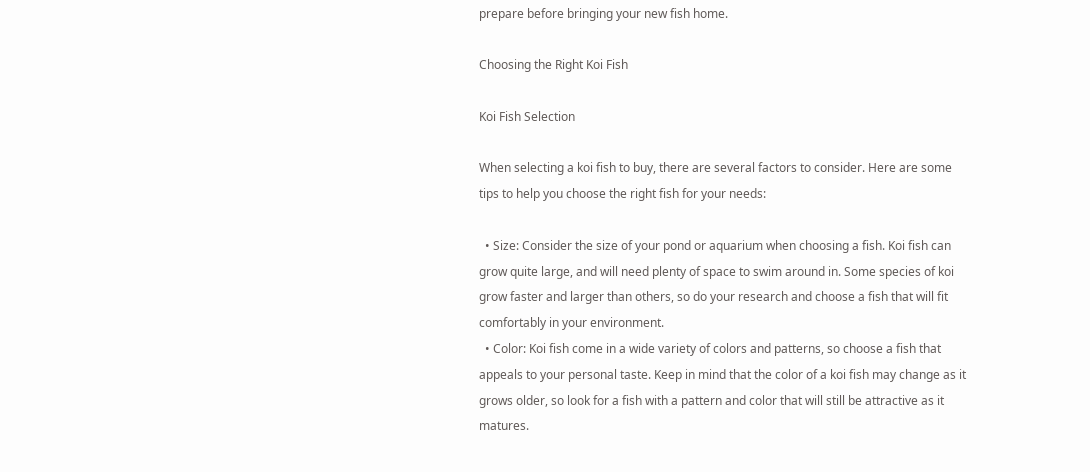prepare before bringing your new fish home.

Choosing the Right Koi Fish

Koi Fish Selection

When selecting a koi fish to buy, there are several factors to consider. Here are some tips to help you choose the right fish for your needs:

  • Size: Consider the size of your pond or aquarium when choosing a fish. Koi fish can grow quite large, and will need plenty of space to swim around in. Some species of koi grow faster and larger than others, so do your research and choose a fish that will fit comfortably in your environment.
  • Color: Koi fish come in a wide variety of colors and patterns, so choose a fish that appeals to your personal taste. Keep in mind that the color of a koi fish may change as it grows older, so look for a fish with a pattern and color that will still be attractive as it matures.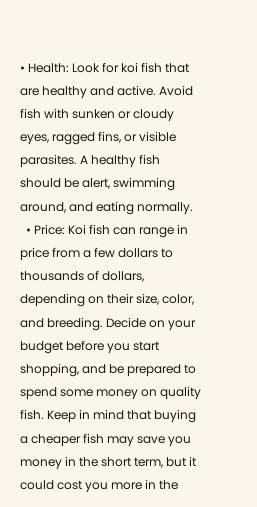• Health: Look for koi fish that are healthy and active. Avoid fish with sunken or cloudy eyes, ragged fins, or visible parasites. A healthy fish should be alert, swimming around, and eating normally.
  • Price: Koi fish can range in price from a few dollars to thousands of dollars, depending on their size, color, and breeding. Decide on your budget before you start shopping, and be prepared to spend some money on quality fish. Keep in mind that buying a cheaper fish may save you money in the short term, but it could cost you more in the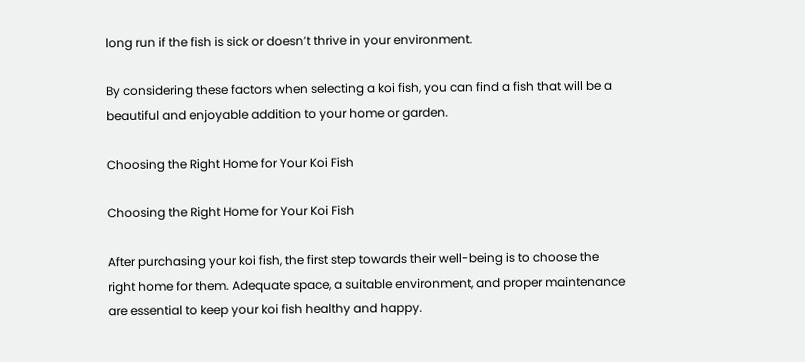long run if the fish is sick or doesn’t thrive in your environment.

By considering these factors when selecting a koi fish, you can find a fish that will be a beautiful and enjoyable addition to your home or garden.

Choosing the Right Home for Your Koi Fish

Choosing the Right Home for Your Koi Fish

After purchasing your koi fish, the first step towards their well-being is to choose the right home for them. Adequate space, a suitable environment, and proper maintenance are essential to keep your koi fish healthy and happy.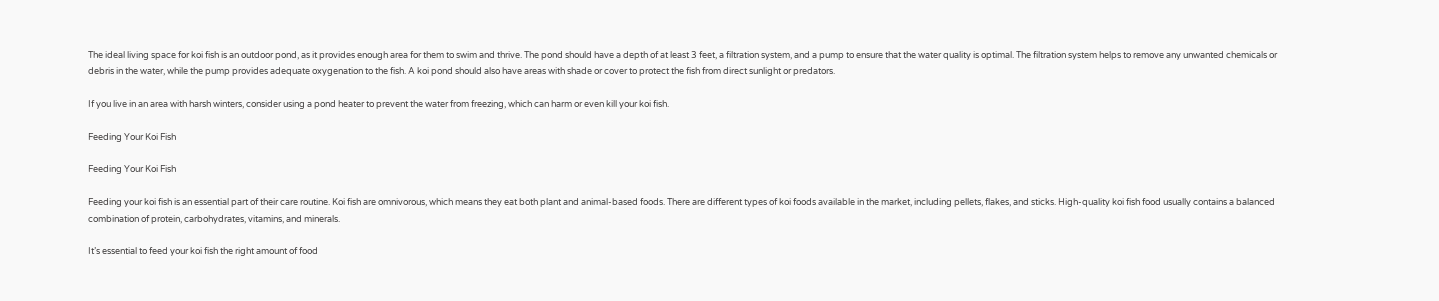The ideal living space for koi fish is an outdoor pond, as it provides enough area for them to swim and thrive. The pond should have a depth of at least 3 feet, a filtration system, and a pump to ensure that the water quality is optimal. The filtration system helps to remove any unwanted chemicals or debris in the water, while the pump provides adequate oxygenation to the fish. A koi pond should also have areas with shade or cover to protect the fish from direct sunlight or predators.

If you live in an area with harsh winters, consider using a pond heater to prevent the water from freezing, which can harm or even kill your koi fish.

Feeding Your Koi Fish

Feeding Your Koi Fish

Feeding your koi fish is an essential part of their care routine. Koi fish are omnivorous, which means they eat both plant and animal-based foods. There are different types of koi foods available in the market, including pellets, flakes, and sticks. High-quality koi fish food usually contains a balanced combination of protein, carbohydrates, vitamins, and minerals.

It’s essential to feed your koi fish the right amount of food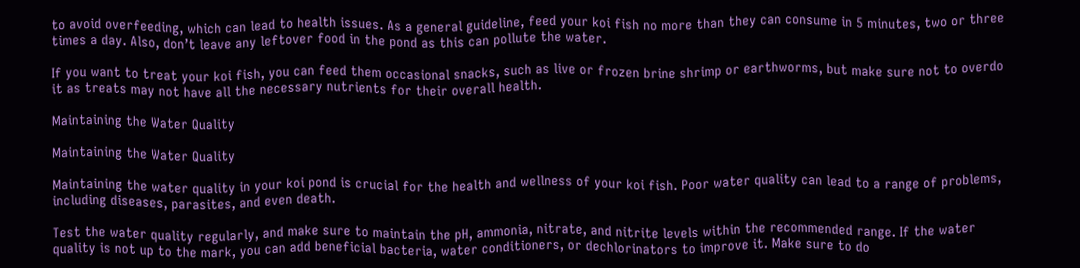to avoid overfeeding, which can lead to health issues. As a general guideline, feed your koi fish no more than they can consume in 5 minutes, two or three times a day. Also, don’t leave any leftover food in the pond as this can pollute the water.

If you want to treat your koi fish, you can feed them occasional snacks, such as live or frozen brine shrimp or earthworms, but make sure not to overdo it as treats may not have all the necessary nutrients for their overall health.

Maintaining the Water Quality

Maintaining the Water Quality

Maintaining the water quality in your koi pond is crucial for the health and wellness of your koi fish. Poor water quality can lead to a range of problems, including diseases, parasites, and even death.

Test the water quality regularly, and make sure to maintain the pH, ammonia, nitrate, and nitrite levels within the recommended range. If the water quality is not up to the mark, you can add beneficial bacteria, water conditioners, or dechlorinators to improve it. Make sure to do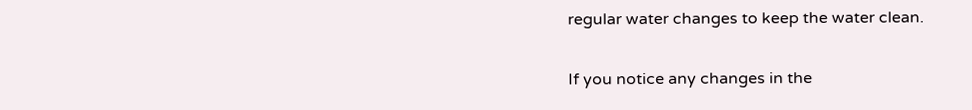regular water changes to keep the water clean.

If you notice any changes in the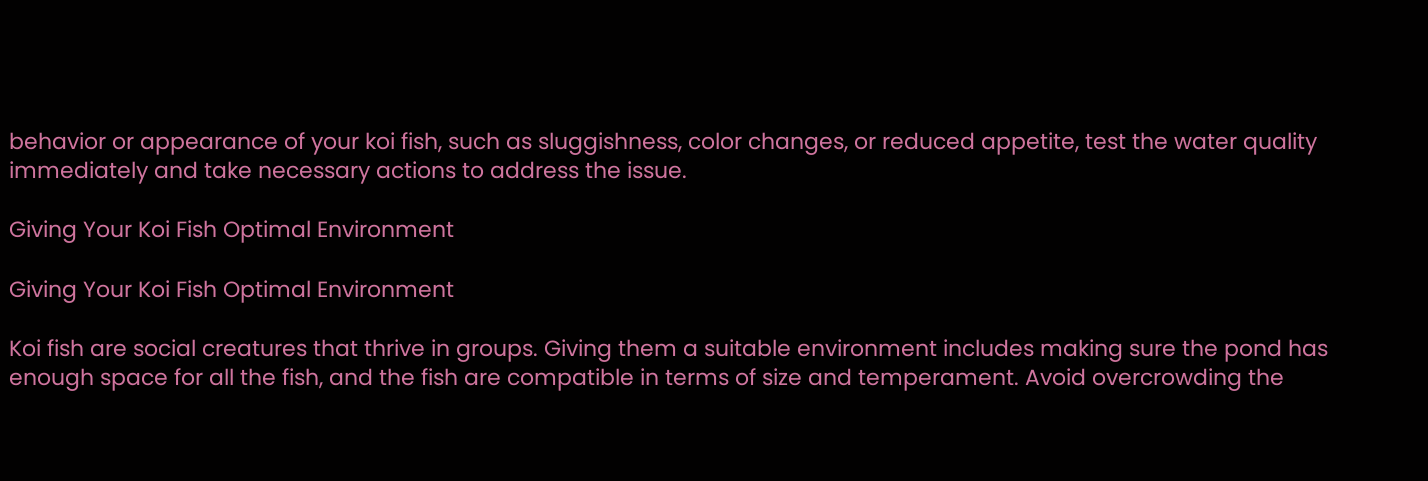behavior or appearance of your koi fish, such as sluggishness, color changes, or reduced appetite, test the water quality immediately and take necessary actions to address the issue.

Giving Your Koi Fish Optimal Environment

Giving Your Koi Fish Optimal Environment

Koi fish are social creatures that thrive in groups. Giving them a suitable environment includes making sure the pond has enough space for all the fish, and the fish are compatible in terms of size and temperament. Avoid overcrowding the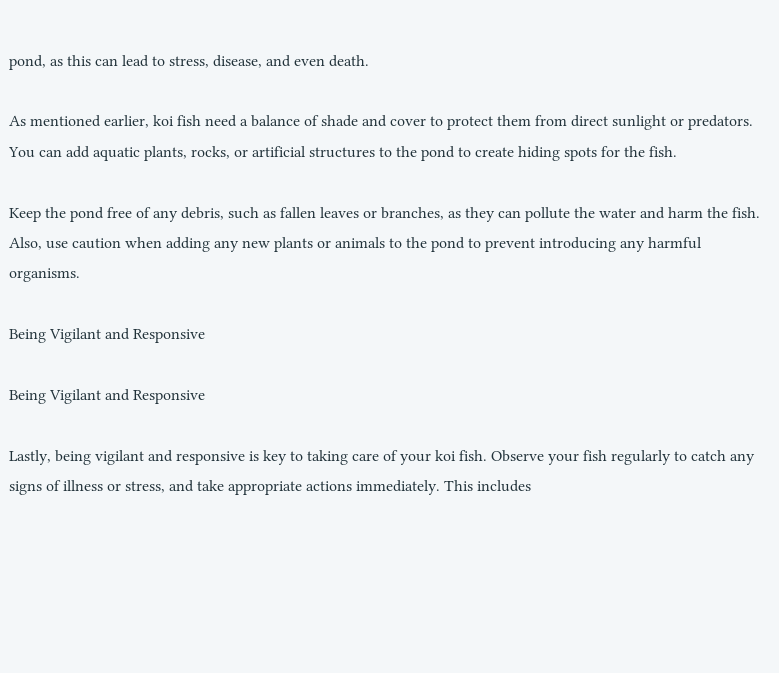pond, as this can lead to stress, disease, and even death.

As mentioned earlier, koi fish need a balance of shade and cover to protect them from direct sunlight or predators. You can add aquatic plants, rocks, or artificial structures to the pond to create hiding spots for the fish.

Keep the pond free of any debris, such as fallen leaves or branches, as they can pollute the water and harm the fish. Also, use caution when adding any new plants or animals to the pond to prevent introducing any harmful organisms.

Being Vigilant and Responsive

Being Vigilant and Responsive

Lastly, being vigilant and responsive is key to taking care of your koi fish. Observe your fish regularly to catch any signs of illness or stress, and take appropriate actions immediately. This includes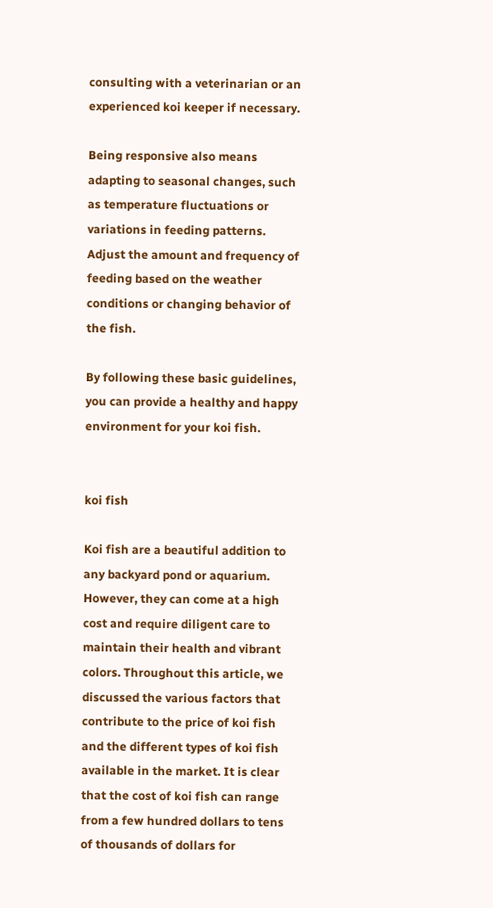consulting with a veterinarian or an experienced koi keeper if necessary.

Being responsive also means adapting to seasonal changes, such as temperature fluctuations or variations in feeding patterns. Adjust the amount and frequency of feeding based on the weather conditions or changing behavior of the fish.

By following these basic guidelines, you can provide a healthy and happy environment for your koi fish.


koi fish

Koi fish are a beautiful addition to any backyard pond or aquarium. However, they can come at a high cost and require diligent care to maintain their health and vibrant colors. Throughout this article, we discussed the various factors that contribute to the price of koi fish and the different types of koi fish available in the market. It is clear that the cost of koi fish can range from a few hundred dollars to tens of thousands of dollars for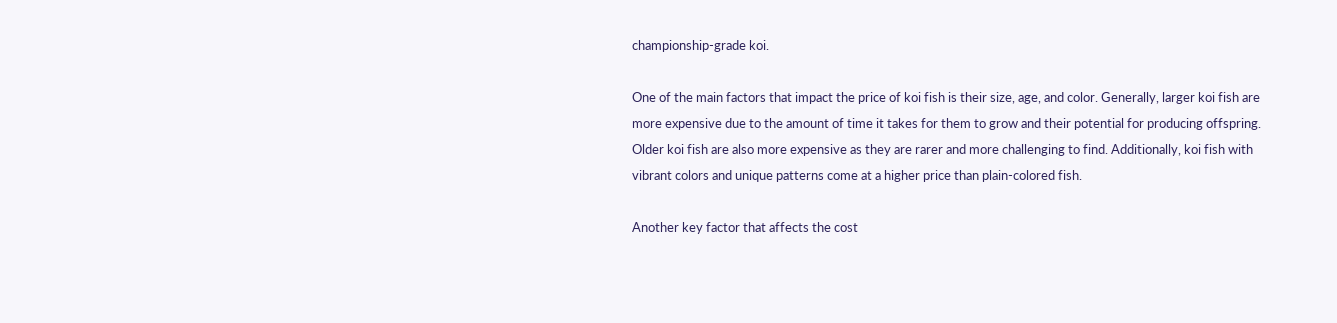championship-grade koi.

One of the main factors that impact the price of koi fish is their size, age, and color. Generally, larger koi fish are more expensive due to the amount of time it takes for them to grow and their potential for producing offspring. Older koi fish are also more expensive as they are rarer and more challenging to find. Additionally, koi fish with vibrant colors and unique patterns come at a higher price than plain-colored fish.

Another key factor that affects the cost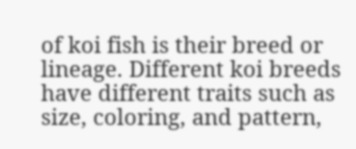of koi fish is their breed or lineage. Different koi breeds have different traits such as size, coloring, and pattern,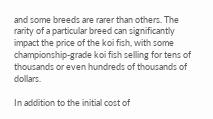and some breeds are rarer than others. The rarity of a particular breed can significantly impact the price of the koi fish, with some championship-grade koi fish selling for tens of thousands or even hundreds of thousands of dollars.

In addition to the initial cost of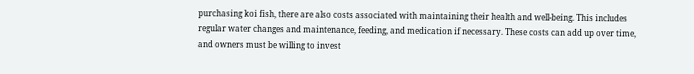purchasing koi fish, there are also costs associated with maintaining their health and well-being. This includes regular water changes and maintenance, feeding, and medication if necessary. These costs can add up over time, and owners must be willing to invest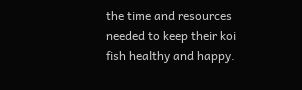the time and resources needed to keep their koi fish healthy and happy.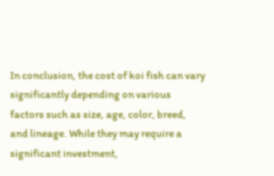In conclusion, the cost of koi fish can vary significantly depending on various factors such as size, age, color, breed, and lineage. While they may require a significant investment,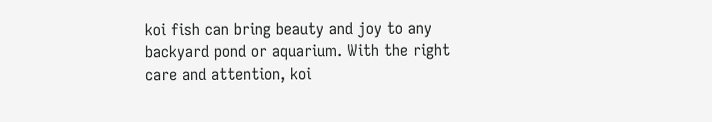koi fish can bring beauty and joy to any backyard pond or aquarium. With the right care and attention, koi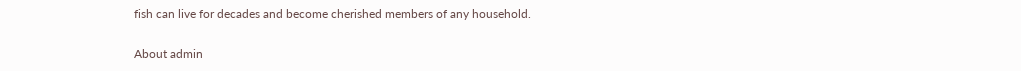fish can live for decades and become cherished members of any household.

About admin